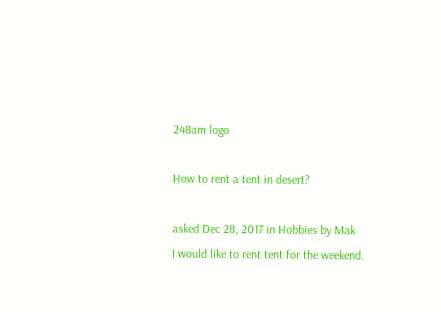248am logo

How to rent a tent in desert?

asked Dec 28, 2017 in Hobbies by Mak
I would like to rent tent for the weekend.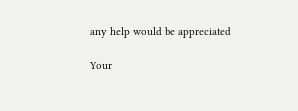any help would be appreciated

Your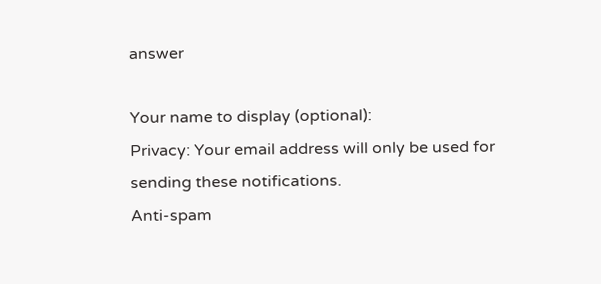answer

Your name to display (optional):
Privacy: Your email address will only be used for sending these notifications.
Anti-spam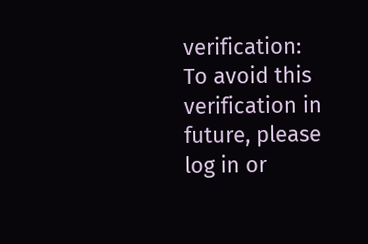verification:
To avoid this verification in future, please log in or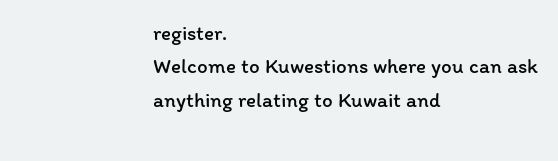register.
Welcome to Kuwestions where you can ask anything relating to Kuwait and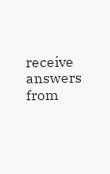receive answers from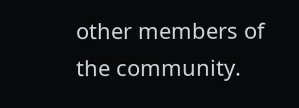other members of the community.